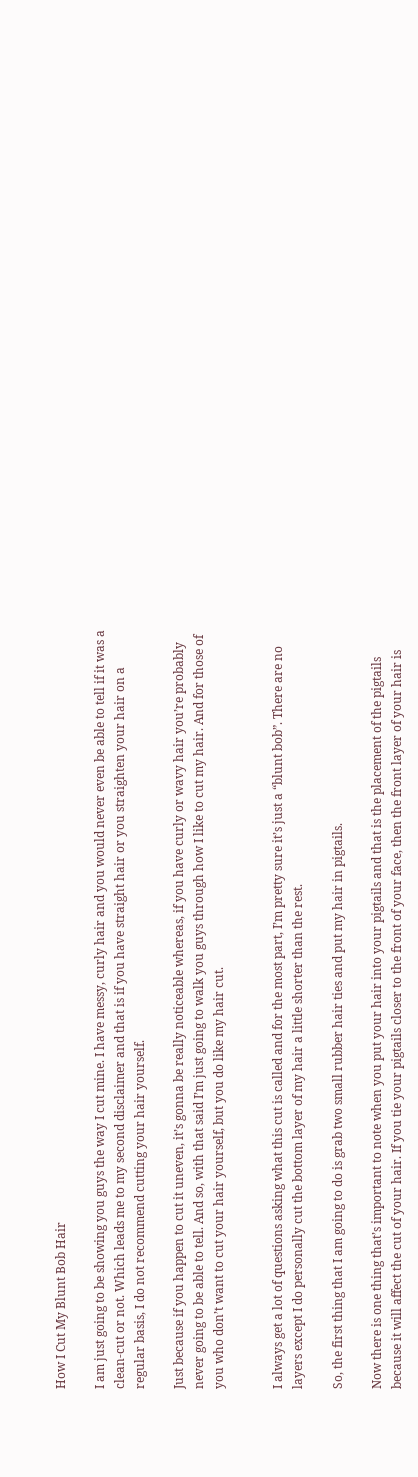How I Cut My Blunt Bob Hair

I am just going to be showing you guys the way I cut mine. I have messy, curly hair and you would never even be able to tell if it was a clean-cut or not. Which leads me to my second disclaimer and that is if you have straight hair or you straighten your hair on a regular basis, I do not recommend cutting your hair yourself.

Just because if you happen to cut it uneven, it’s gonna be really noticeable whereas, if you have curly or wavy hair you’re probably never going to be able to tell. And so, with that said I’m just going to walk you guys through how I like to cut my hair. And for those of you who don’t want to cut your hair yourself, but you do like my hair cut.


I always get a lot of questions asking what this cut is called and for the most part, I’m pretty sure it’s just a “blunt bob”. There are no layers except I do personally cut the bottom layer of my hair a little shorter than the rest.

So, the first thing that I am going to do is grab two small rubber hair ties and put my hair in pigtails.

Now there is one thing that’s important to note when you put your hair into your pigtails and that is the placement of the pigtails because it will affect the cut of your hair. If you tie your pigtails closer to the front of your face, then the front layer of your hair is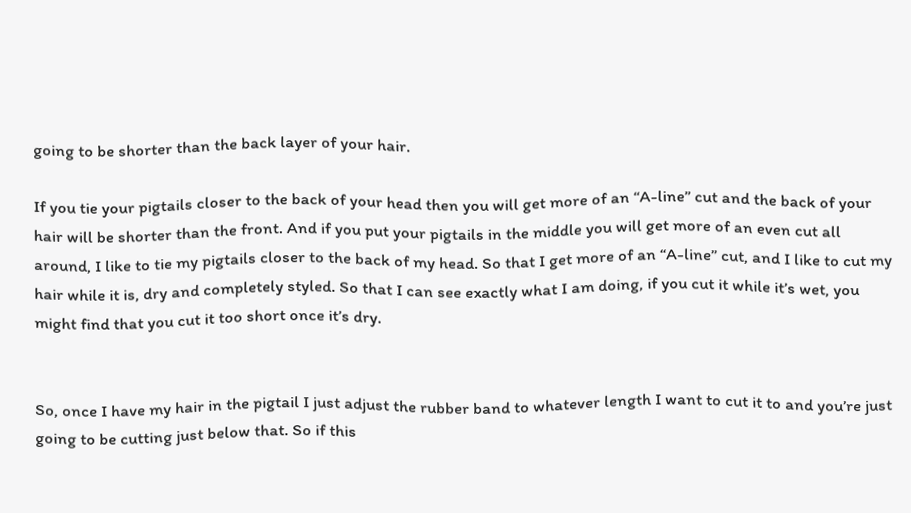going to be shorter than the back layer of your hair.

If you tie your pigtails closer to the back of your head then you will get more of an “A-line” cut and the back of your hair will be shorter than the front. And if you put your pigtails in the middle you will get more of an even cut all around, I like to tie my pigtails closer to the back of my head. So that I get more of an “A-line” cut, and I like to cut my hair while it is, dry and completely styled. So that I can see exactly what I am doing, if you cut it while it’s wet, you might find that you cut it too short once it’s dry.


So, once I have my hair in the pigtail I just adjust the rubber band to whatever length I want to cut it to and you’re just going to be cutting just below that. So if this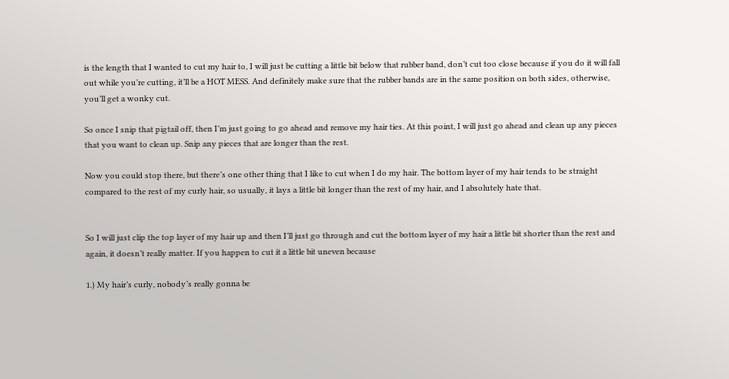is the length that I wanted to cut my hair to, I will just be cutting a little bit below that rubber band, don’t cut too close because if you do it will fall out while you’re cutting, it’ll be a HOT MESS. And definitely make sure that the rubber bands are in the same position on both sides, otherwise, you’ll get a wonky cut.

So once I snip that pigtail off, then I’m just going to go ahead and remove my hair ties. At this point, I will just go ahead and clean up any pieces that you want to clean up. Snip any pieces that are longer than the rest.

Now you could stop there, but there’s one other thing that I like to cut when I do my hair. The bottom layer of my hair tends to be straight compared to the rest of my curly hair, so usually, it lays a little bit longer than the rest of my hair, and I absolutely hate that.


So I will just clip the top layer of my hair up and then I’ll just go through and cut the bottom layer of my hair a little bit shorter than the rest and again, it doesn’t really matter. If you happen to cut it a little bit uneven because

1.) My hair’s curly, nobody’s really gonna be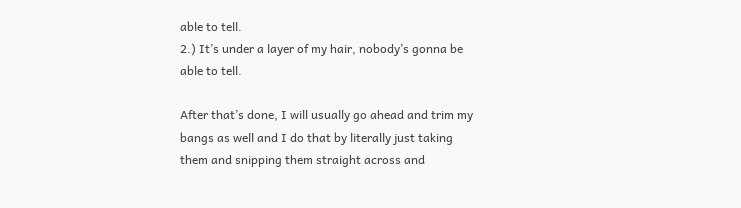able to tell.
2.) It’s under a layer of my hair, nobody’s gonna be able to tell.

After that’s done, I will usually go ahead and trim my bangs as well and I do that by literally just taking them and snipping them straight across and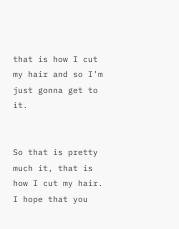that is how I cut my hair and so I’m just gonna get to it.


So that is pretty much it, that is how I cut my hair. I hope that you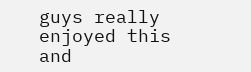guys really enjoyed this and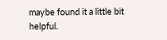maybe found it a little bit helpful.